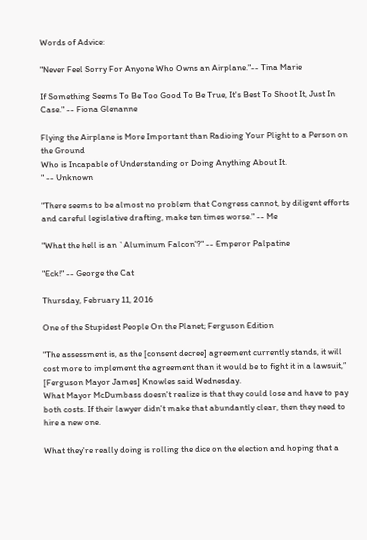Words of Advice:

"Never Feel Sorry For Anyone Who Owns an Airplane."-- Tina Marie

If Something Seems To Be Too Good To Be True, It's Best To Shoot It, Just In Case." -- Fiona Glenanne

Flying the Airplane is More Important than Radioing Your Plight to a Person on the Ground
Who is Incapable of Understanding or Doing Anything About It.
" -- Unknown

"There seems to be almost no problem that Congress cannot, by diligent efforts and careful legislative drafting, make ten times worse." -- Me

"What the hell is an `Aluminum Falcon'?" -- Emperor Palpatine

"Eck!" -- George the Cat

Thursday, February 11, 2016

One of the Stupidest People On the Planet; Ferguson Edition

"The assessment is, as the [consent decree] agreement currently stands, it will cost more to implement the agreement than it would be to fight it in a lawsuit,” [Ferguson Mayor James] Knowles said Wednesday.
What Mayor McDumbass doesn't realize is that they could lose and have to pay both costs. If their lawyer didn't make that abundantly clear, then they need to hire a new one.

What they're really doing is rolling the dice on the election and hoping that a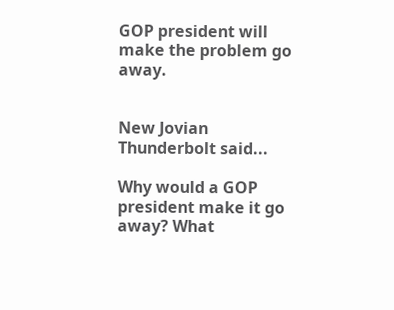GOP president will make the problem go away.


New Jovian Thunderbolt said...

Why would a GOP president make it go away? What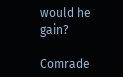would he gain?

Comrade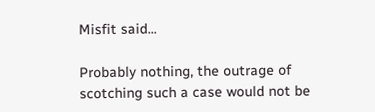Misfit said...

Probably nothing, the outrage of scotching such a case would not be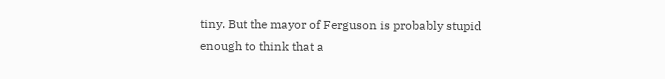tiny. But the mayor of Ferguson is probably stupid enough to think that a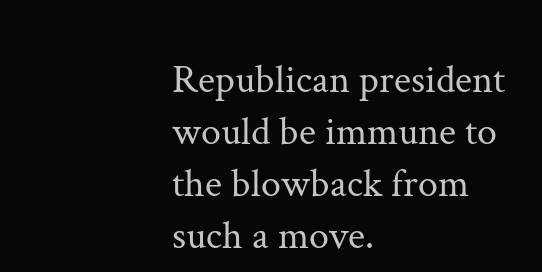Republican president would be immune to the blowback from such a move.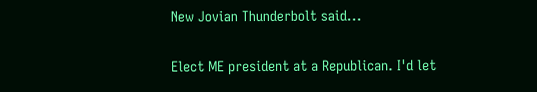New Jovian Thunderbolt said...

Elect ME president at a Republican. I'd let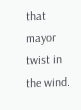that mayor twist in the wind.